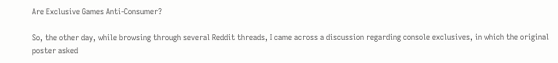Are Exclusive Games Anti-Consumer?

So, the other day, while browsing through several Reddit threads, I came across a discussion regarding console exclusives, in which the original poster asked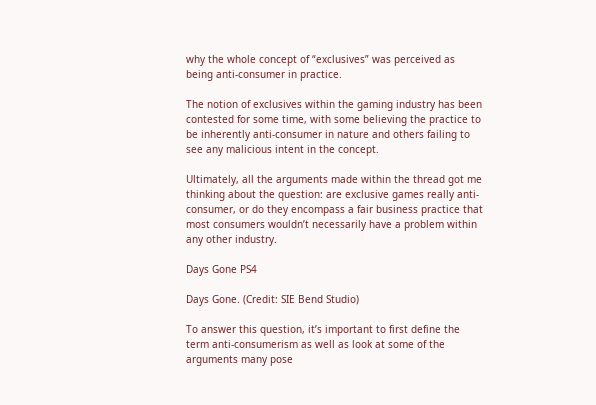why the whole concept of “exclusives” was perceived as being anti-consumer in practice.

The notion of exclusives within the gaming industry has been contested for some time, with some believing the practice to be inherently anti-consumer in nature and others failing to see any malicious intent in the concept.

Ultimately, all the arguments made within the thread got me thinking about the question: are exclusive games really anti-consumer, or do they encompass a fair business practice that most consumers wouldn’t necessarily have a problem within any other industry.

Days Gone PS4

Days Gone. (Credit: SIE Bend Studio)

To answer this question, it’s important to first define the term anti-consumerism as well as look at some of the arguments many pose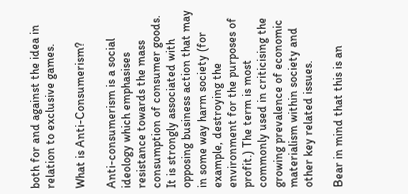both for and against the idea in relation to exclusive games.

What is Anti-Consumerism?

Anti-consumerism is a social ideology which emphasises resistance towards the mass consumption of consumer goods. It is strongly associated with opposing business action that may in some way harm society (for example, destroying the environment for the purposes of profit.) The term is most commonly used in criticising the growing prevalence of economic materialism within society and other key related issues.

Bear in mind that this is an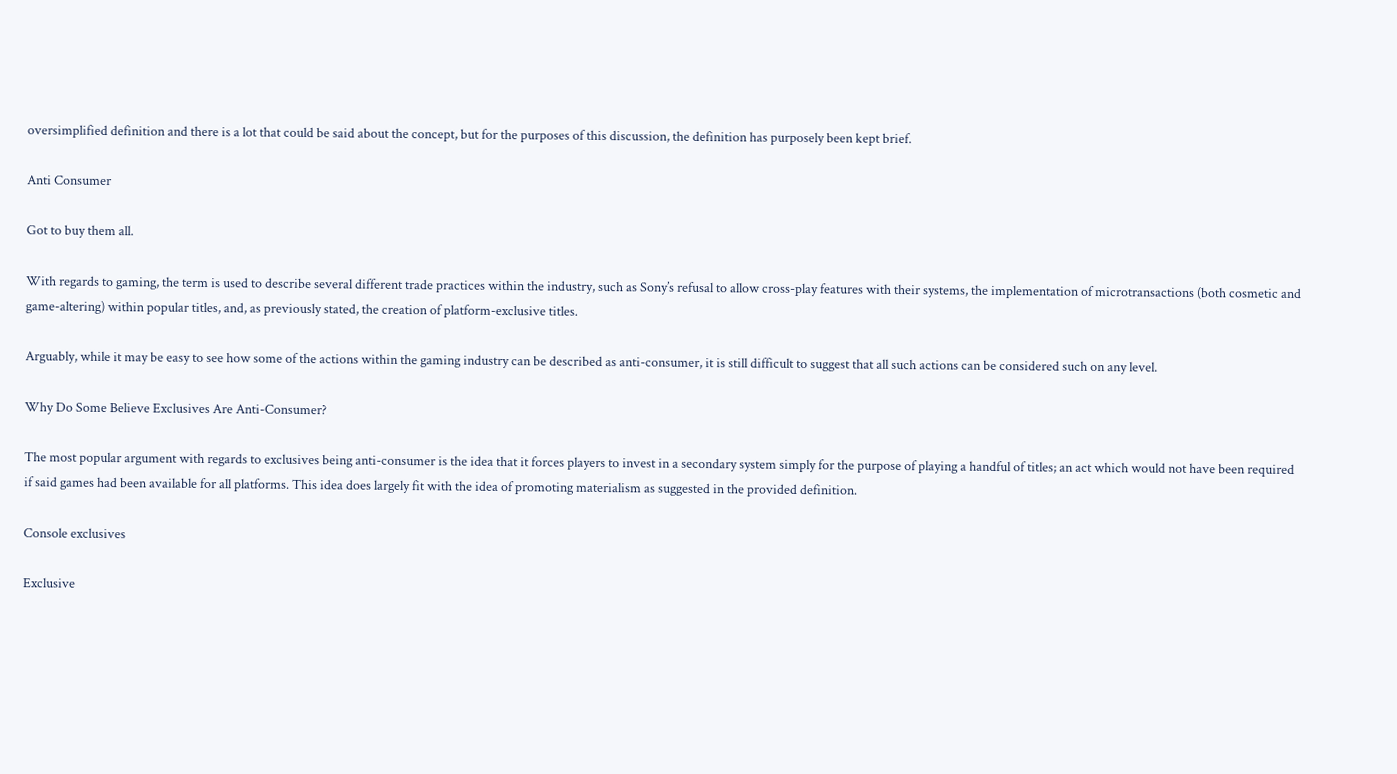oversimplified definition and there is a lot that could be said about the concept, but for the purposes of this discussion, the definition has purposely been kept brief.

Anti Consumer

Got to buy them all.

With regards to gaming, the term is used to describe several different trade practices within the industry, such as Sony’s refusal to allow cross-play features with their systems, the implementation of microtransactions (both cosmetic and game-altering) within popular titles, and, as previously stated, the creation of platform-exclusive titles.

Arguably, while it may be easy to see how some of the actions within the gaming industry can be described as anti-consumer, it is still difficult to suggest that all such actions can be considered such on any level.

Why Do Some Believe Exclusives Are Anti-Consumer?

The most popular argument with regards to exclusives being anti-consumer is the idea that it forces players to invest in a secondary system simply for the purpose of playing a handful of titles; an act which would not have been required if said games had been available for all platforms. This idea does largely fit with the idea of promoting materialism as suggested in the provided definition.

Console exclusives

Exclusive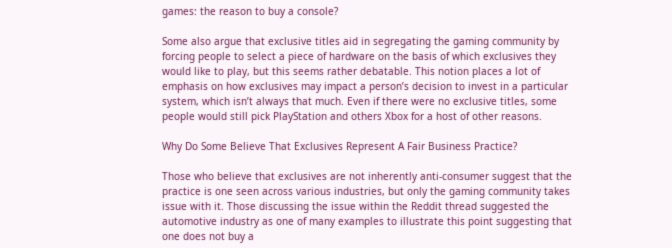games: the reason to buy a console?

Some also argue that exclusive titles aid in segregating the gaming community by forcing people to select a piece of hardware on the basis of which exclusives they would like to play, but this seems rather debatable. This notion places a lot of emphasis on how exclusives may impact a person’s decision to invest in a particular system, which isn’t always that much. Even if there were no exclusive titles, some people would still pick PlayStation and others Xbox for a host of other reasons.

Why Do Some Believe That Exclusives Represent A Fair Business Practice?

Those who believe that exclusives are not inherently anti-consumer suggest that the practice is one seen across various industries, but only the gaming community takes issue with it. Those discussing the issue within the Reddit thread suggested the automotive industry as one of many examples to illustrate this point suggesting that one does not buy a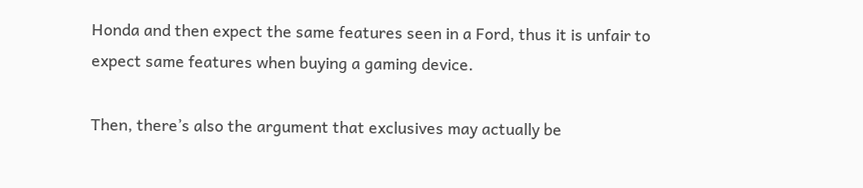Honda and then expect the same features seen in a Ford, thus it is unfair to expect same features when buying a gaming device.

Then, there’s also the argument that exclusives may actually be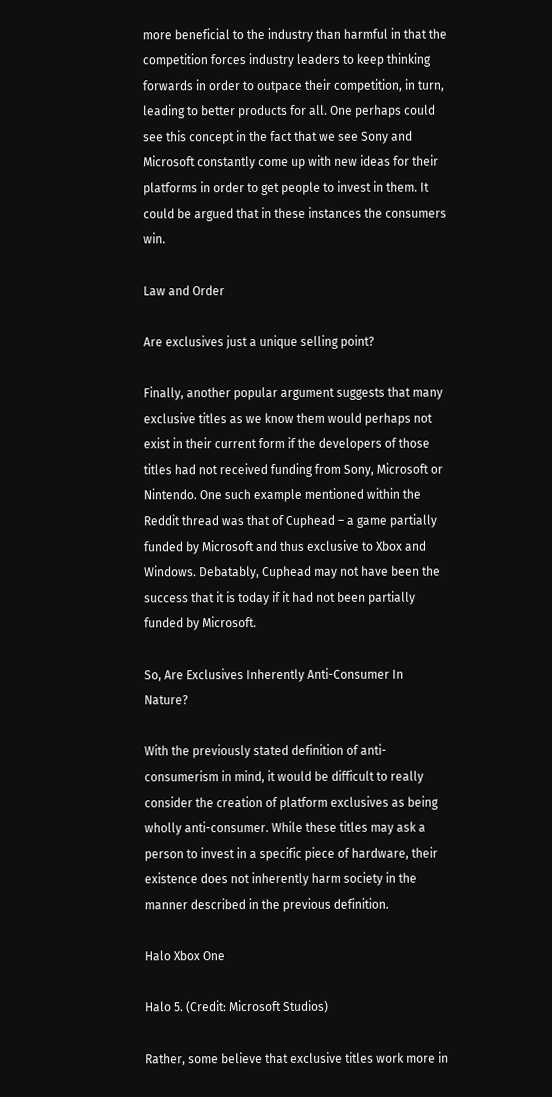more beneficial to the industry than harmful in that the competition forces industry leaders to keep thinking forwards in order to outpace their competition, in turn, leading to better products for all. One perhaps could see this concept in the fact that we see Sony and Microsoft constantly come up with new ideas for their platforms in order to get people to invest in them. It could be argued that in these instances the consumers win.

Law and Order

Are exclusives just a unique selling point?

Finally, another popular argument suggests that many exclusive titles as we know them would perhaps not exist in their current form if the developers of those titles had not received funding from Sony, Microsoft or Nintendo. One such example mentioned within the Reddit thread was that of Cuphead – a game partially funded by Microsoft and thus exclusive to Xbox and Windows. Debatably, Cuphead may not have been the success that it is today if it had not been partially funded by Microsoft.

So, Are Exclusives Inherently Anti-Consumer In Nature?

With the previously stated definition of anti-consumerism in mind, it would be difficult to really consider the creation of platform exclusives as being wholly anti-consumer. While these titles may ask a person to invest in a specific piece of hardware, their existence does not inherently harm society in the manner described in the previous definition.

Halo Xbox One

Halo 5. (Credit: Microsoft Studios)

Rather, some believe that exclusive titles work more in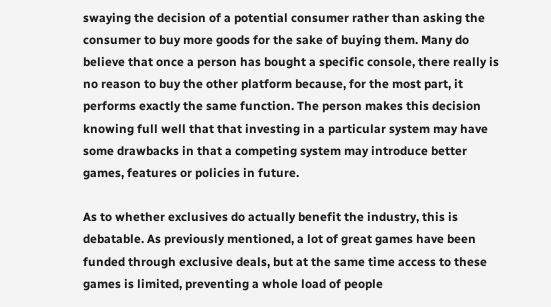swaying the decision of a potential consumer rather than asking the consumer to buy more goods for the sake of buying them. Many do believe that once a person has bought a specific console, there really is no reason to buy the other platform because, for the most part, it performs exactly the same function. The person makes this decision knowing full well that that investing in a particular system may have some drawbacks in that a competing system may introduce better games, features or policies in future.

As to whether exclusives do actually benefit the industry, this is debatable. As previously mentioned, a lot of great games have been funded through exclusive deals, but at the same time access to these games is limited, preventing a whole load of people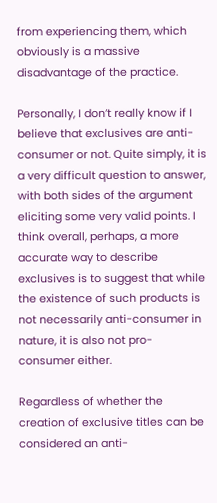from experiencing them, which obviously is a massive disadvantage of the practice.

Personally, I don’t really know if I believe that exclusives are anti-consumer or not. Quite simply, it is a very difficult question to answer, with both sides of the argument eliciting some very valid points. I think overall, perhaps, a more accurate way to describe exclusives is to suggest that while the existence of such products is not necessarily anti-consumer in nature, it is also not pro-consumer either.

Regardless of whether the creation of exclusive titles can be considered an anti-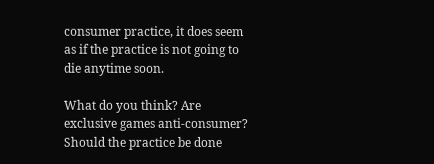consumer practice, it does seem as if the practice is not going to die anytime soon.

What do you think? Are exclusive games anti-consumer? Should the practice be done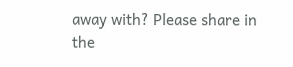away with? Please share in the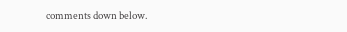comments down below.